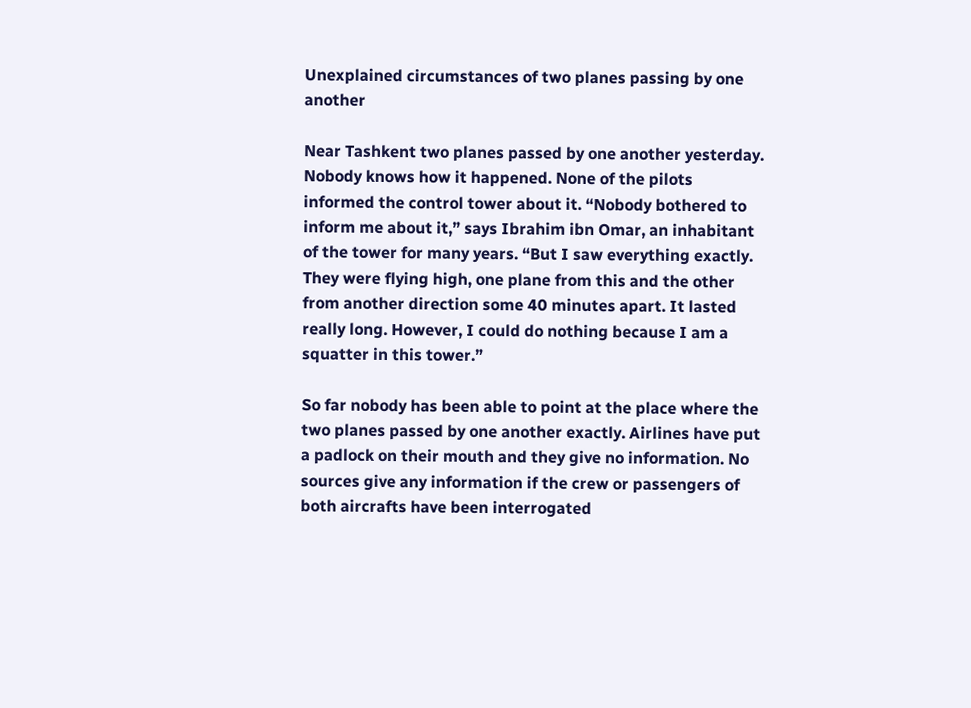Unexplained circumstances of two planes passing by one another

Near Tashkent two planes passed by one another yesterday. Nobody knows how it happened. None of the pilots informed the control tower about it. “Nobody bothered to inform me about it,” says Ibrahim ibn Omar, an inhabitant of the tower for many years. “But I saw everything exactly. They were flying high, one plane from this and the other from another direction some 40 minutes apart. It lasted really long. However, I could do nothing because I am a squatter in this tower.”

So far nobody has been able to point at the place where the two planes passed by one another exactly. Airlines have put a padlock on their mouth and they give no information. No sources give any information if the crew or passengers of both aircrafts have been interrogated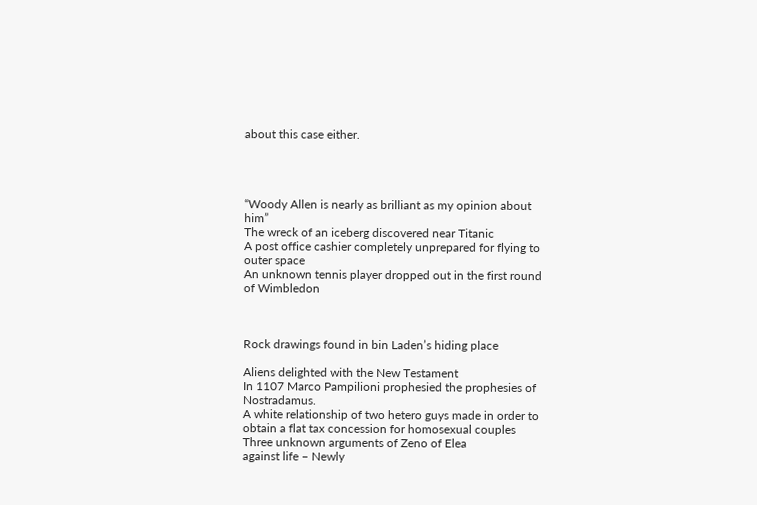about this case either.




“Woody Allen is nearly as brilliant as my opinion about him”
The wreck of an iceberg discovered near Titanic
A post office cashier completely unprepared for flying to outer space
An unknown tennis player dropped out in the first round of Wimbledon



Rock drawings found in bin Laden’s hiding place

Aliens delighted with the New Testament
In 1107 Marco Pampilioni prophesied the prophesies of Nostradamus.
A white relationship of two hetero guys made in order to obtain a flat tax concession for homosexual couples
Three unknown arguments of Zeno of Elea
against life – Newly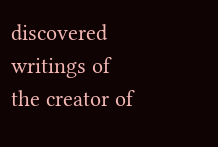discovered writings of the creator of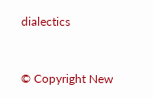dialectics


© Copyright New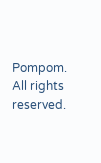Pompom. All rights reserved.